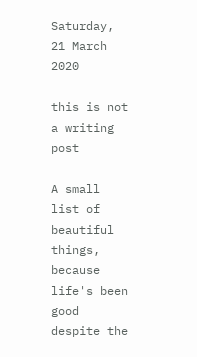Saturday, 21 March 2020

this is not a writing post

A small list of beautiful things, because life's been good despite the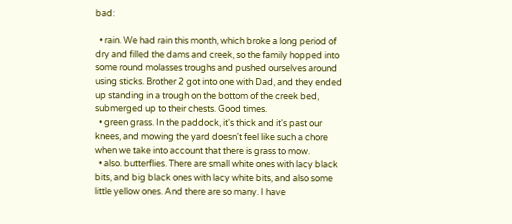bad:

  • rain. We had rain this month, which broke a long period of dry and filled the dams and creek, so the family hopped into some round molasses troughs and pushed ourselves around using sticks. Brother 2 got into one with Dad, and they ended up standing in a trough on the bottom of the creek bed, submerged up to their chests. Good times.
  • green grass. In the paddock, it's thick and it's past our knees, and mowing the yard doesn't feel like such a chore when we take into account that there is grass to mow.
  • also. butterflies. There are small white ones with lacy black bits, and big black ones with lacy white bits, and also some little yellow ones. And there are so many. I have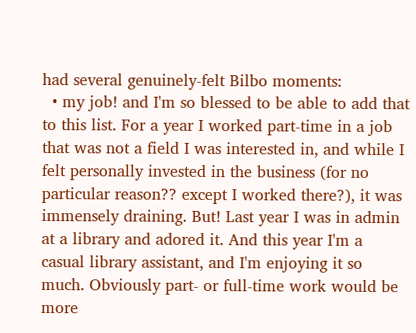had several genuinely-felt Bilbo moments:
  • my job! and I'm so blessed to be able to add that to this list. For a year I worked part-time in a job that was not a field I was interested in, and while I felt personally invested in the business (for no particular reason?? except I worked there?), it was immensely draining. But! Last year I was in admin at a library and adored it. And this year I'm a casual library assistant, and I'm enjoying it so much. Obviously part- or full-time work would be more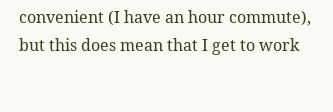convenient (I have an hour commute), but this does mean that I get to work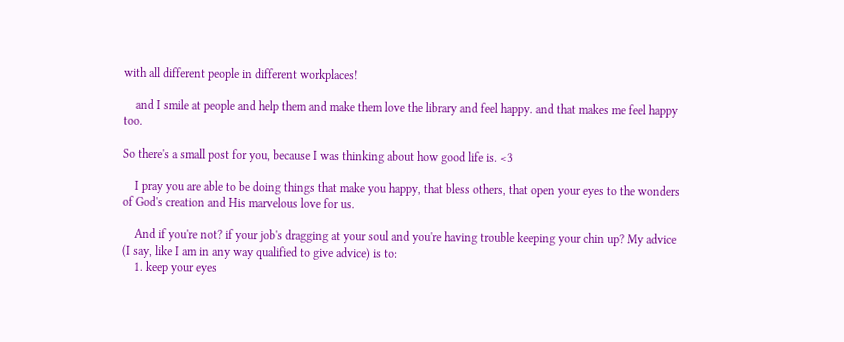with all different people in different workplaces!

    and I smile at people and help them and make them love the library and feel happy. and that makes me feel happy too.

So there's a small post for you, because I was thinking about how good life is. <3

    I pray you are able to be doing things that make you happy, that bless others, that open your eyes to the wonders of God's creation and His marvelous love for us.

    And if you're not? if your job's dragging at your soul and you're having trouble keeping your chin up? My advice (I say, like I am in any way qualified to give advice) is to:
    1. keep your eyes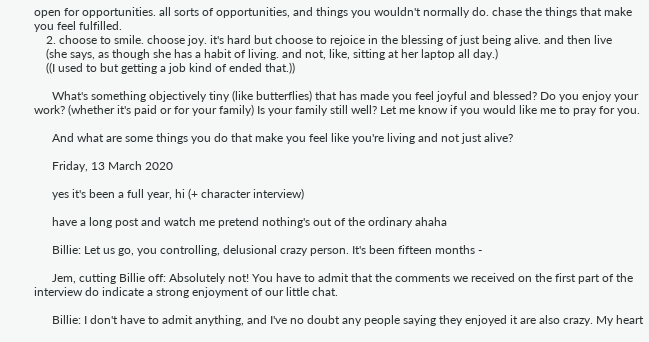open for opportunities. all sorts of opportunities, and things you wouldn't normally do. chase the things that make you feel fulfilled.
    2. choose to smile. choose joy. it's hard but choose to rejoice in the blessing of just being alive. and then live
    (she says, as though she has a habit of living. and not, like, sitting at her laptop all day.)
    ((I used to but getting a job kind of ended that.))

      What's something objectively tiny (like butterflies) that has made you feel joyful and blessed? Do you enjoy your work? (whether it's paid or for your family) Is your family still well? Let me know if you would like me to pray for you.

      And what are some things you do that make you feel like you're living and not just alive?

      Friday, 13 March 2020

      yes it's been a full year, hi (+ character interview)

      have a long post and watch me pretend nothing's out of the ordinary ahaha

      Billie: Let us go, you controlling, delusional crazy person. It's been fifteen months -

      Jem, cutting Billie off: Absolutely not! You have to admit that the comments we received on the first part of the interview do indicate a strong enjoyment of our little chat.

      Billie: I don't have to admit anything, and I've no doubt any people saying they enjoyed it are also crazy. My heart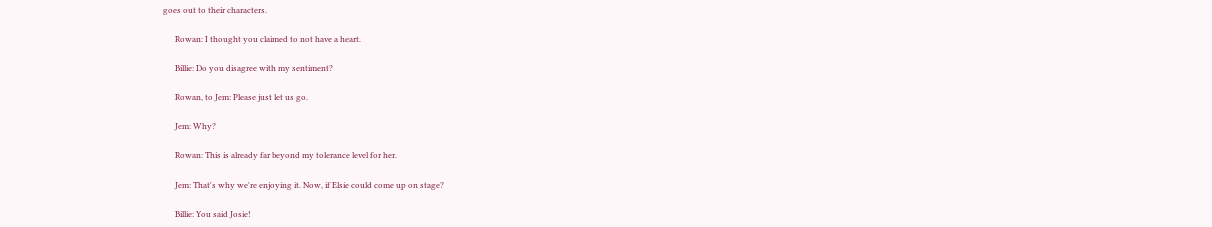goes out to their characters.

      Rowan: I thought you claimed to not have a heart.

      Billie: Do you disagree with my sentiment?

      Rowan, to Jem: Please just let us go.

      Jem: Why?

      Rowan: This is already far beyond my tolerance level for her.

      Jem: That's why we're enjoying it. Now, if Elsie could come up on stage?

      Billie: You said Josie!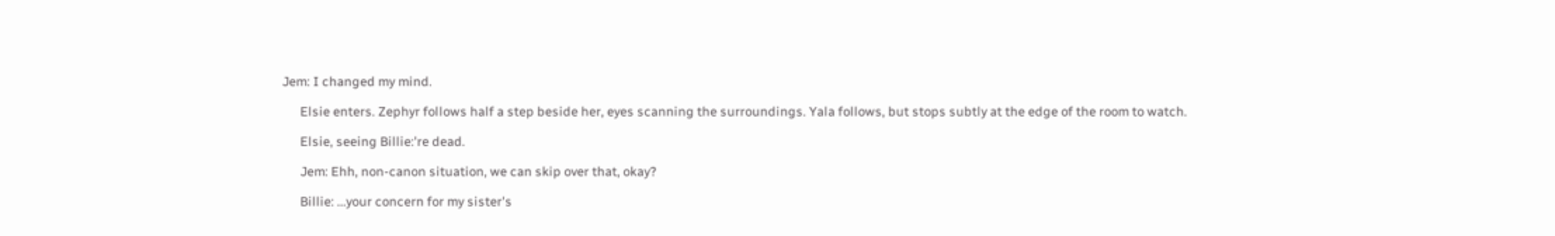Jem: I changed my mind.

      Elsie enters. Zephyr follows half a step beside her, eyes scanning the surroundings. Yala follows, but stops subtly at the edge of the room to watch.

      Elsie, seeing Billie:'re dead.

      Jem: Ehh, non-canon situation, we can skip over that, okay?

      Billie: ...your concern for my sister's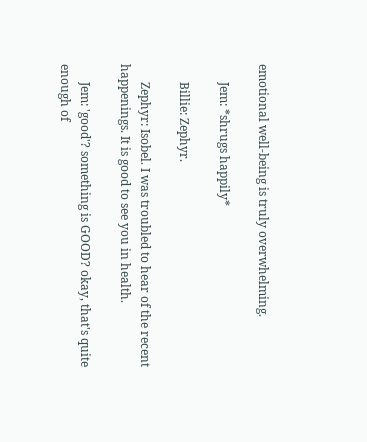emotional well-being is truly overwhelming.

      Jem: *shrugs happily*

      Billie: Zephyr.

      Zephyr: Isobel. I was troubled to hear of the recent happenings. It is good to see you in health.

      Jem: 'good'? something is GOOD? okay, that's quite enough of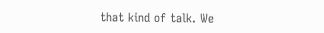that kind of talk. We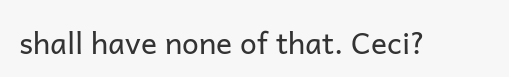shall have none of that. Ceci?